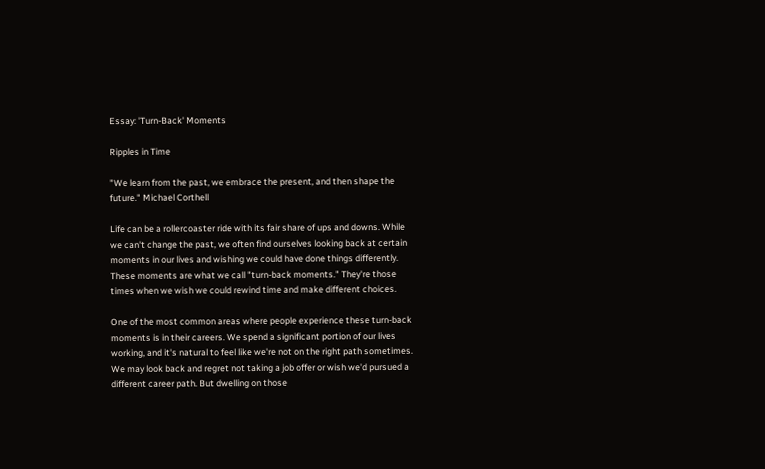Essay: 'Turn-Back' Moments

Ripples in Time

"We learn from the past, we embrace the present, and then shape the future." Michael Corthell

Life can be a rollercoaster ride with its fair share of ups and downs. While we can't change the past, we often find ourselves looking back at certain moments in our lives and wishing we could have done things differently. These moments are what we call "turn-back moments." They're those times when we wish we could rewind time and make different choices.

One of the most common areas where people experience these turn-back moments is in their careers. We spend a significant portion of our lives working, and it's natural to feel like we're not on the right path sometimes. We may look back and regret not taking a job offer or wish we'd pursued a different career path. But dwelling on those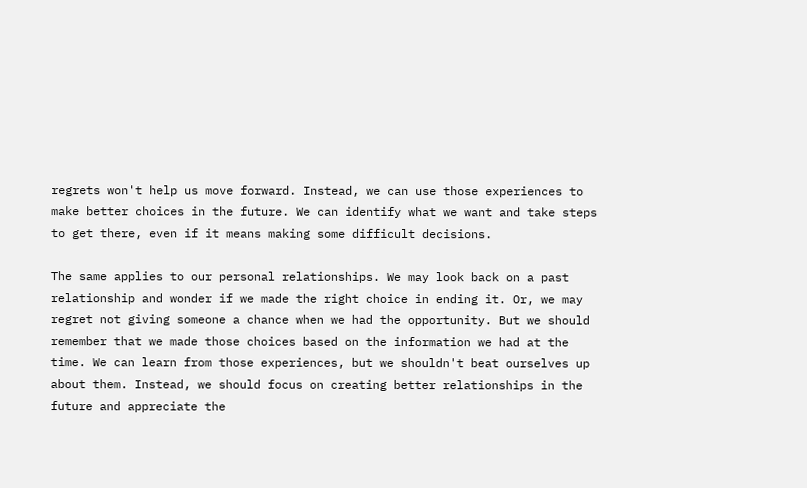regrets won't help us move forward. Instead, we can use those experiences to make better choices in the future. We can identify what we want and take steps to get there, even if it means making some difficult decisions.

The same applies to our personal relationships. We may look back on a past relationship and wonder if we made the right choice in ending it. Or, we may regret not giving someone a chance when we had the opportunity. But we should remember that we made those choices based on the information we had at the time. We can learn from those experiences, but we shouldn't beat ourselves up about them. Instead, we should focus on creating better relationships in the future and appreciate the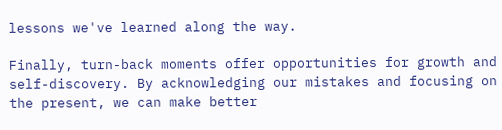lessons we've learned along the way.

Finally, turn-back moments offer opportunities for growth and self-discovery. By acknowledging our mistakes and focusing on the present, we can make better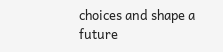choices and shape a future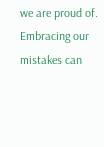we are proud of. Embracing our mistakes can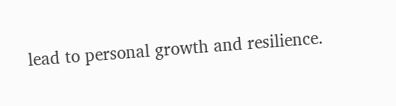lead to personal growth and resilience.